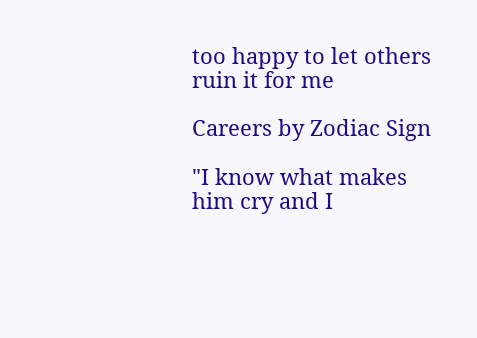too happy to let others ruin it for me

Careers by Zodiac Sign

"I know what makes him cry and I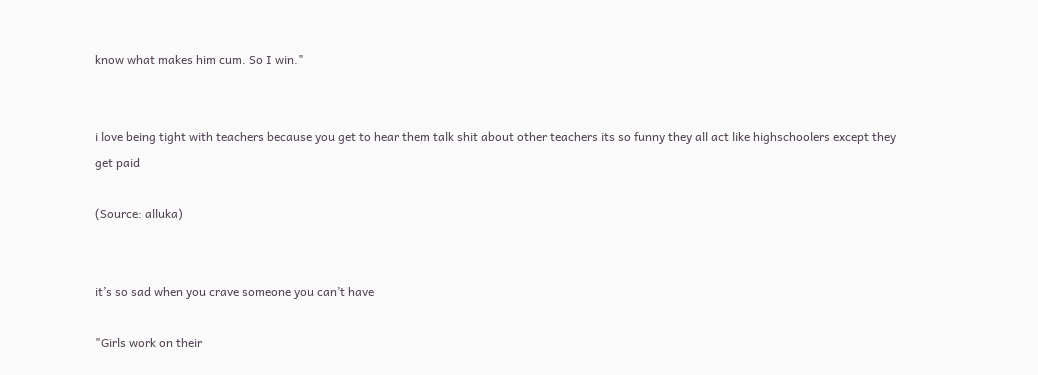know what makes him cum. So I win."


i love being tight with teachers because you get to hear them talk shit about other teachers its so funny they all act like highschoolers except they get paid

(Source: alluka)


it’s so sad when you crave someone you can’t have

"Girls work on their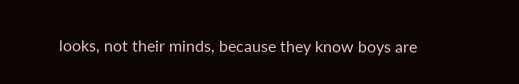looks, not their minds, because they know boys are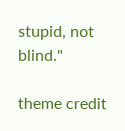stupid, not blind."

theme credit